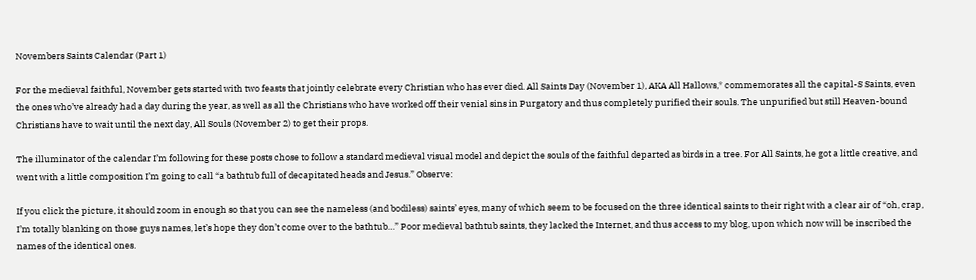Novembers Saints Calendar (Part 1)

For the medieval faithful, November gets started with two feasts that jointly celebrate every Christian who has ever died. All Saints Day (November 1), AKA All Hallows,* commemorates all the capital-S Saints, even the ones who’ve already had a day during the year, as well as all the Christians who have worked off their venial sins in Purgatory and thus completely purified their souls. The unpurified but still Heaven-bound Christians have to wait until the next day, All Souls (November 2) to get their props.

The illuminator of the calendar I’m following for these posts chose to follow a standard medieval visual model and depict the souls of the faithful departed as birds in a tree. For All Saints, he got a little creative, and went with a little composition I’m going to call “a bathtub full of decapitated heads and Jesus.” Observe:

If you click the picture, it should zoom in enough so that you can see the nameless (and bodiless) saints’ eyes, many of which seem to be focused on the three identical saints to their right with a clear air of “oh, crap, I’m totally blanking on those guys names, let’s hope they don’t come over to the bathtub…” Poor medieval bathtub saints, they lacked the Internet, and thus access to my blog, upon which now will be inscribed the names of the identical ones.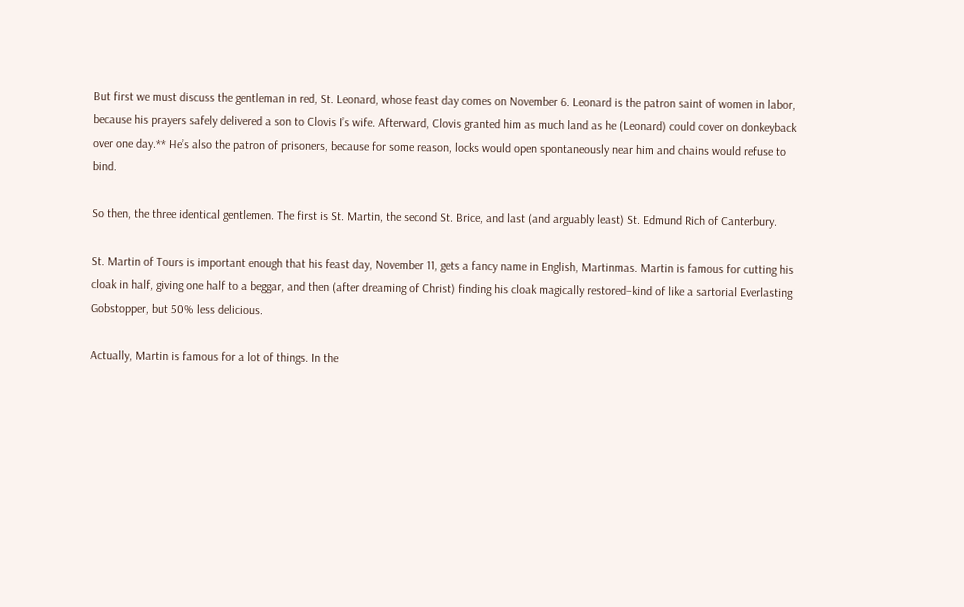But first we must discuss the gentleman in red, St. Leonard, whose feast day comes on November 6. Leonard is the patron saint of women in labor, because his prayers safely delivered a son to Clovis I’s wife. Afterward, Clovis granted him as much land as he (Leonard) could cover on donkeyback over one day.** He’s also the patron of prisoners, because for some reason, locks would open spontaneously near him and chains would refuse to bind.

So then, the three identical gentlemen. The first is St. Martin, the second St. Brice, and last (and arguably least) St. Edmund Rich of Canterbury.

St. Martin of Tours is important enough that his feast day, November 11, gets a fancy name in English, Martinmas. Martin is famous for cutting his cloak in half, giving one half to a beggar, and then (after dreaming of Christ) finding his cloak magically restored–kind of like a sartorial Everlasting Gobstopper, but 50% less delicious.

Actually, Martin is famous for a lot of things. In the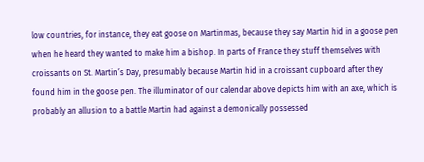low countries, for instance, they eat goose on Martinmas, because they say Martin hid in a goose pen when he heard they wanted to make him a bishop. In parts of France they stuff themselves with croissants on St. Martin’s Day, presumably because Martin hid in a croissant cupboard after they found him in the goose pen. The illuminator of our calendar above depicts him with an axe, which is probably an allusion to a battle Martin had against a demonically possessed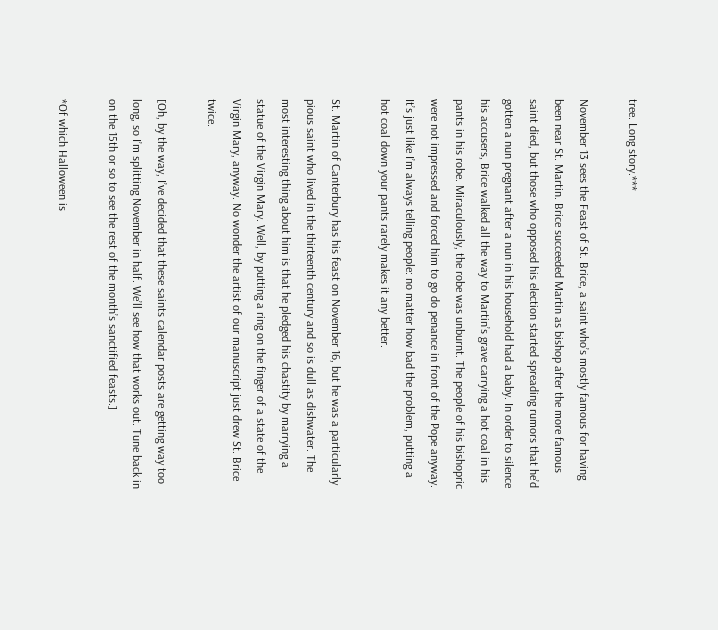tree. Long story.***

November 13 sees the Feast of St. Brice, a saint who’s mostly famous for having been near St. Martin. Brice succeeded Martin as bishop after the more famous saint died, but those who opposed his election started spreading rumors that he’d gotten a nun pregnant after a nun in his household had a baby. In order to silence his accusers, Brice walked all the way to Martin’s grave carrying a hot coal in his pants in his robe. Miraculously, the robe was unburnt. The people of his bishopric were not impressed and forced him to go do penance in front of the Pope anyway. It’s just like I’m always telling people: no matter how bad the problem, putting a hot coal down your pants rarely makes it any better.

St. Martin of Canterbury has his feast on November 16, but he was a particularly pious saint who lived in the thirteenth century and so is dull as dishwater. The most interesting thing about him is that he pledged his chastity by marrying a statue of the Virgin Mary. Well, by putting a ring on the finger of a state of the Virgin Mary, anyway. No wonder the artist of our manuscript just drew St. Brice twice.

[Oh, by the way, I’ve decided that these saints calendar posts are getting way too long, so I’m splitting November in half. We’ll see how that works out. Tune back in on the 15th or so to see the rest of the month’s sanctified feasts.]

*Of which Halloween is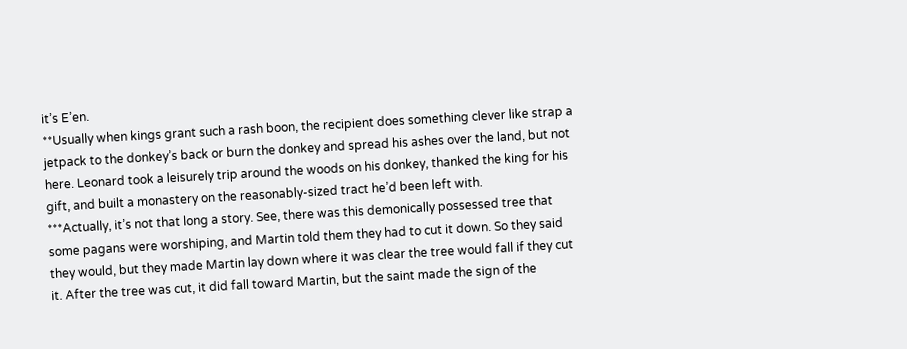it’s E’en.
**Usually when kings grant such a rash boon, the recipient does something clever like strap a jetpack to the donkey’s back or burn the donkey and spread his ashes over the land, but not here. Leonard took a leisurely trip around the woods on his donkey, thanked the king for his gift, and built a monastery on the reasonably-sized tract he’d been left with.
***Actually, it’s not that long a story. See, there was this demonically possessed tree that some pagans were worshiping, and Martin told them they had to cut it down. So they said they would, but they made Martin lay down where it was clear the tree would fall if they cut it. After the tree was cut, it did fall toward Martin, but the saint made the sign of the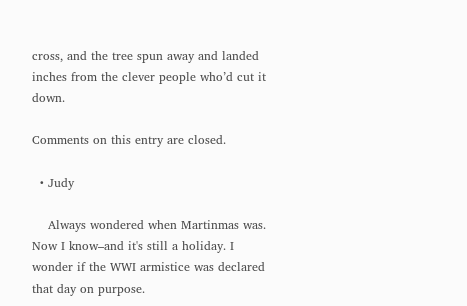cross, and the tree spun away and landed inches from the clever people who’d cut it down.

Comments on this entry are closed.

  • Judy

    Always wondered when Martinmas was. Now I know–and it's still a holiday. I wonder if the WWI armistice was declared that day on purpose.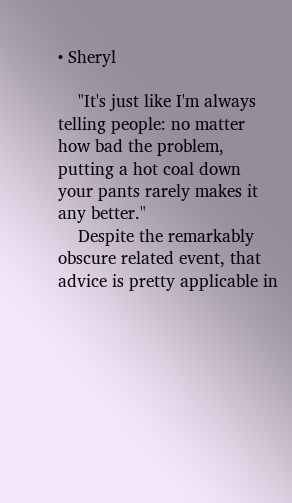• Sheryl

    "It's just like I'm always telling people: no matter how bad the problem, putting a hot coal down your pants rarely makes it any better."
    Despite the remarkably obscure related event, that advice is pretty applicable in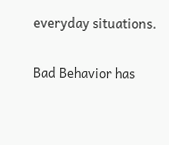everyday situations.

Bad Behavior has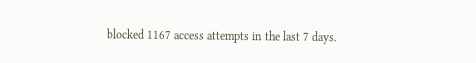blocked 1167 access attempts in the last 7 days.